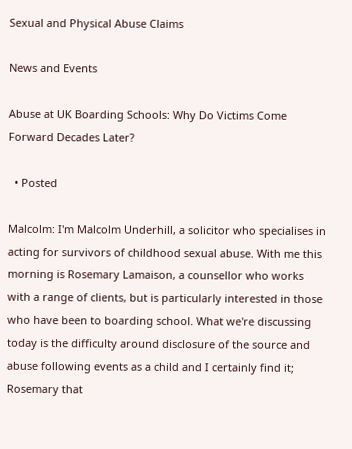Sexual and Physical Abuse Claims

News and Events

Abuse at UK Boarding Schools: Why Do Victims Come Forward Decades Later?

  • Posted

Malcolm: I'm Malcolm Underhill, a solicitor who specialises in acting for survivors of childhood sexual abuse. With me this morning is Rosemary Lamaison, a counsellor who works with a range of clients, but is particularly interested in those who have been to boarding school. What we're discussing today is the difficulty around disclosure of the source and abuse following events as a child and I certainly find it; Rosemary that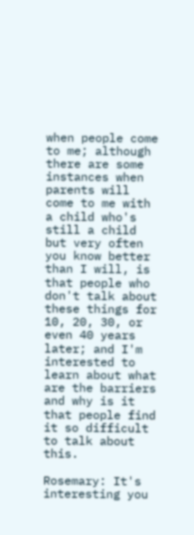when people come to me; although there are some instances when parents will come to me with a child who's still a child but very often you know better than I will, is that people who don't talk about these things for 10, 20, 30, or even 40 years later; and I'm interested to learn about what are the barriers and why is it that people find it so difficult to talk about this.

Rosemary: It's interesting you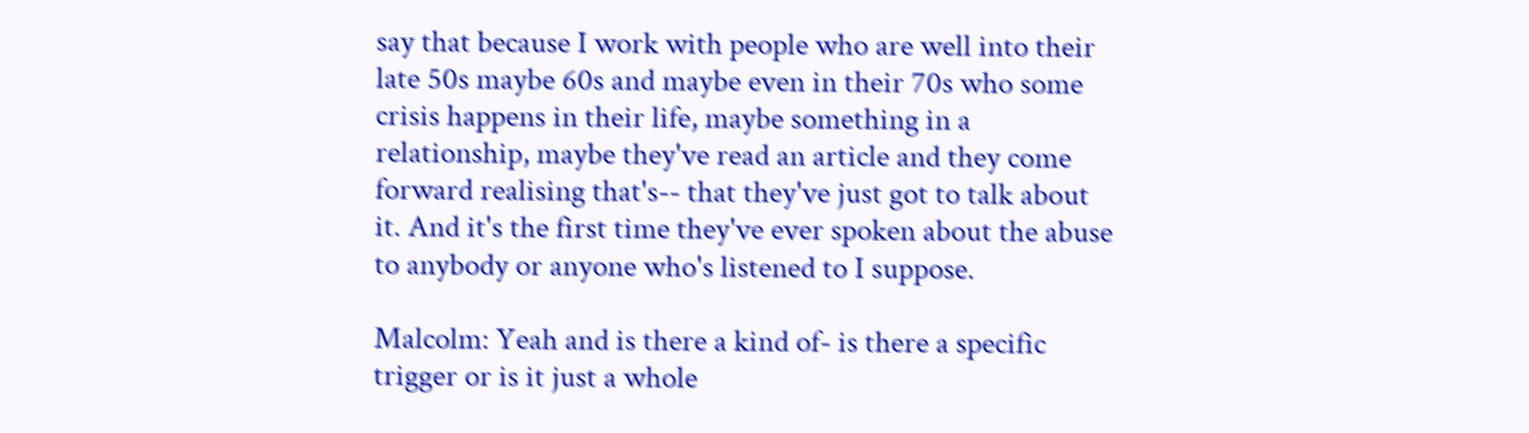say that because I work with people who are well into their late 50s maybe 60s and maybe even in their 70s who some crisis happens in their life, maybe something in a relationship, maybe they've read an article and they come forward realising that's-- that they've just got to talk about it. And it's the first time they've ever spoken about the abuse to anybody or anyone who's listened to I suppose.

Malcolm: Yeah and is there a kind of- is there a specific trigger or is it just a whole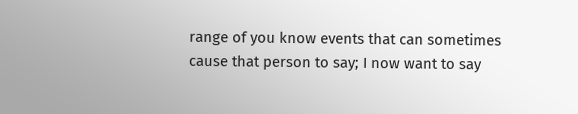range of you know events that can sometimes cause that person to say; I now want to say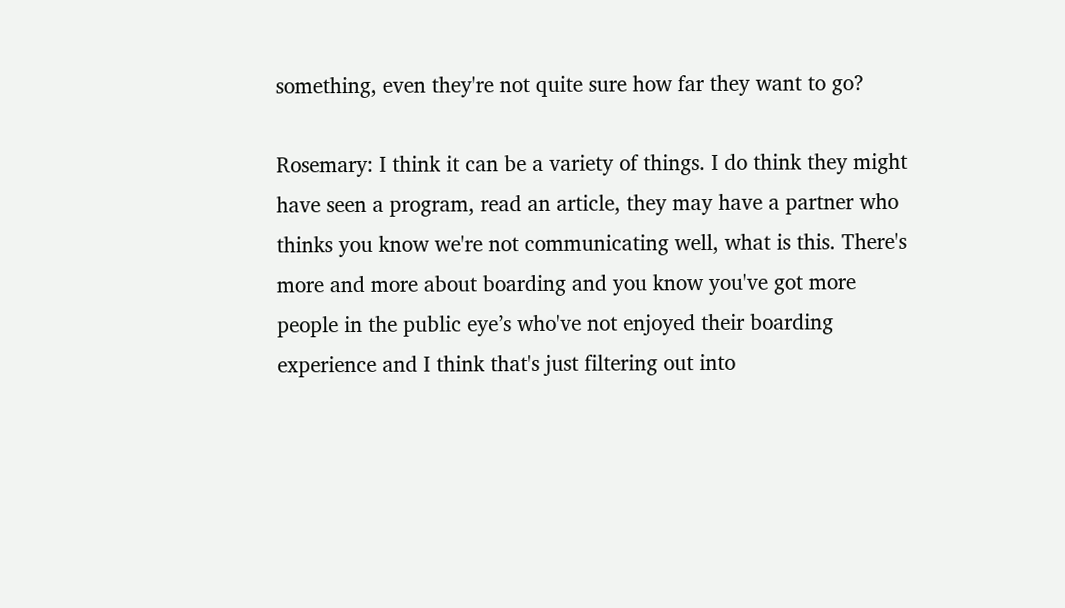something, even they're not quite sure how far they want to go?

Rosemary: I think it can be a variety of things. I do think they might have seen a program, read an article, they may have a partner who thinks you know we're not communicating well, what is this. There's more and more about boarding and you know you've got more people in the public eye’s who've not enjoyed their boarding experience and I think that's just filtering out into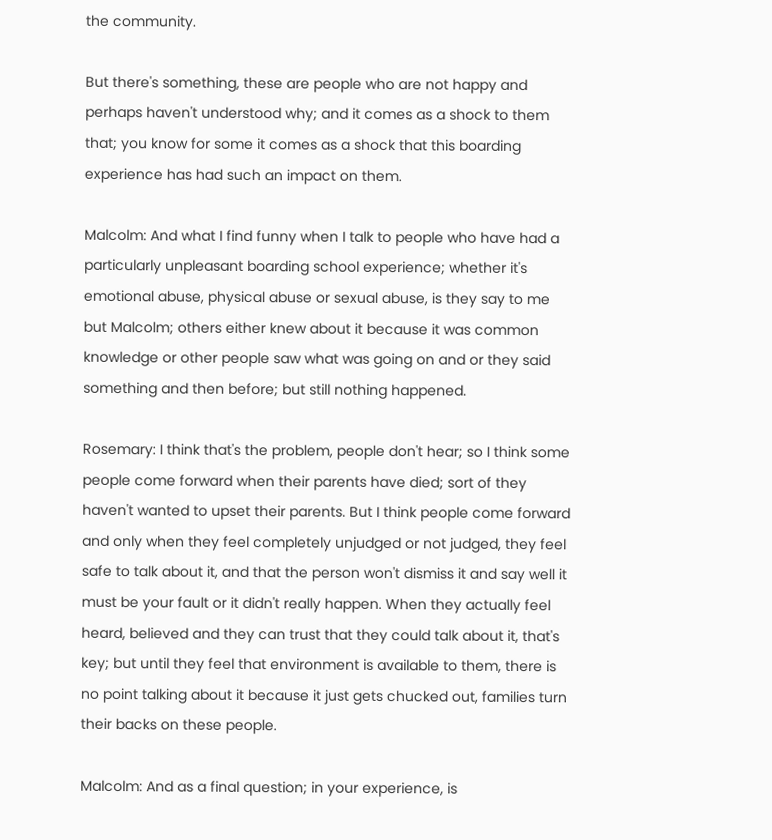the community.

But there's something, these are people who are not happy and perhaps haven't understood why; and it comes as a shock to them that; you know for some it comes as a shock that this boarding experience has had such an impact on them.

Malcolm: And what I find funny when I talk to people who have had a particularly unpleasant boarding school experience; whether it's emotional abuse, physical abuse or sexual abuse, is they say to me but Malcolm; others either knew about it because it was common knowledge or other people saw what was going on and or they said something and then before; but still nothing happened.

Rosemary: I think that's the problem, people don't hear; so I think some people come forward when their parents have died; sort of they haven't wanted to upset their parents. But I think people come forward and only when they feel completely unjudged or not judged, they feel safe to talk about it, and that the person won't dismiss it and say well it must be your fault or it didn't really happen. When they actually feel heard, believed and they can trust that they could talk about it, that's key; but until they feel that environment is available to them, there is no point talking about it because it just gets chucked out, families turn their backs on these people.

Malcolm: And as a final question; in your experience, is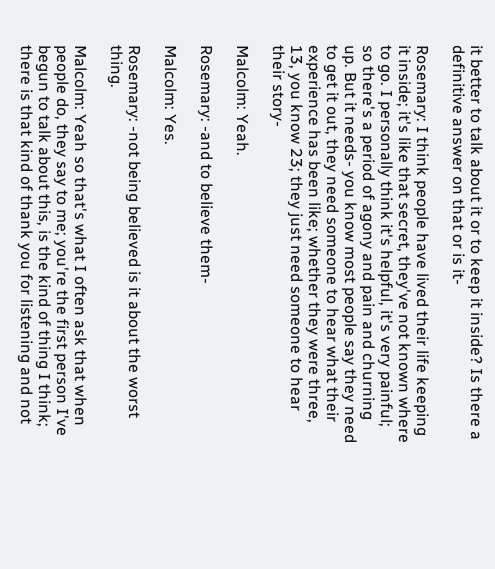it better to talk about it or to keep it inside? Is there a definitive answer on that or is it-

Rosemary: I think people have lived their life keeping it inside; it's like that secret, they've not known where to go. I personally think it's helpful, it's very painful; so there's a period of agony and pain and churning up. But it needs- you know most people say they need to get it out, they need someone to hear what their experience has been like; whether they were three, 13, you know 23; they just need someone to hear their story-

Malcolm: Yeah.

Rosemary: -and to believe them-

Malcolm: Yes.

Rosemary: -not being believed is it about the worst thing.

Malcolm: Yeah so that's what I often ask that when people do, they say to me; you're the first person I've begun to talk about this, is the kind of thing I think; there is that kind of thank you for listening and not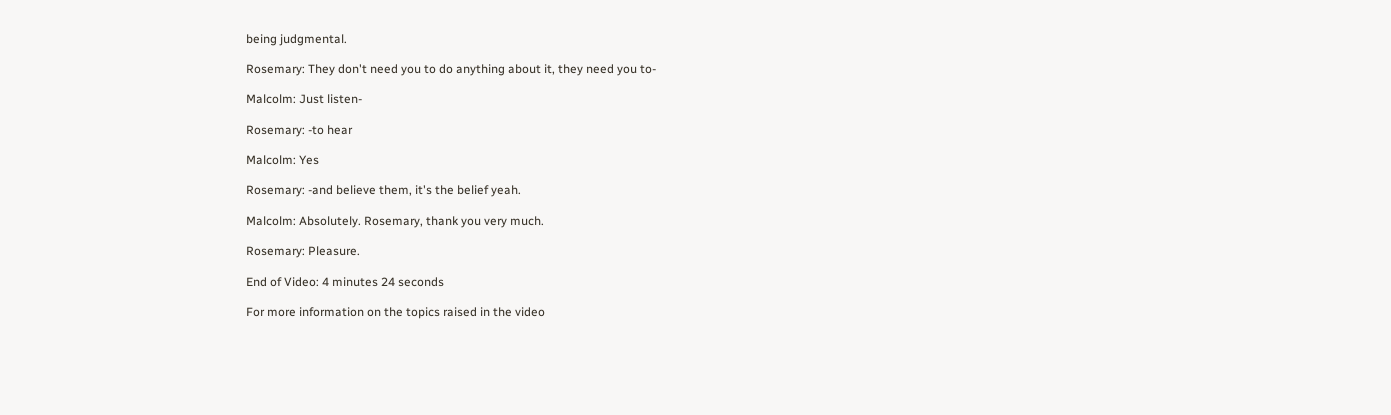being judgmental.

Rosemary: They don't need you to do anything about it, they need you to-

Malcolm: Just listen-

Rosemary: -to hear

Malcolm: Yes

Rosemary: -and believe them, it's the belief yeah.

Malcolm: Absolutely. Rosemary, thank you very much.

Rosemary: Pleasure.

End of Video: 4 minutes 24 seconds

For more information on the topics raised in the video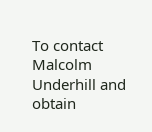To contact Malcolm Underhill and obtain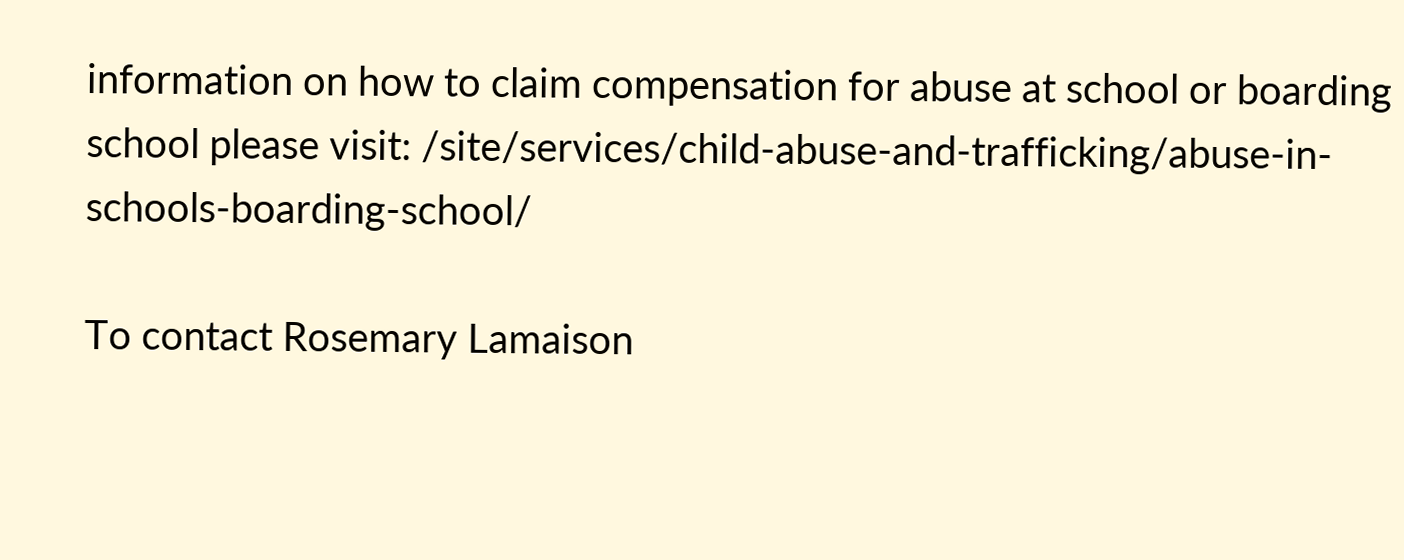information on how to claim compensation for abuse at school or boarding school please visit: /site/services/child-abuse-and-trafficking/abuse-in-schools-boarding-school/

To contact Rosemary Lamaison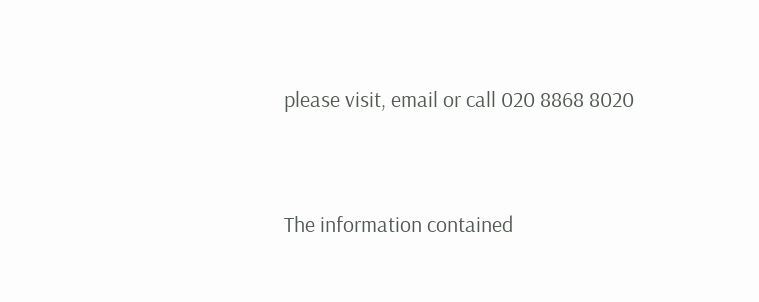please visit, email or call 020 8868 8020


The information contained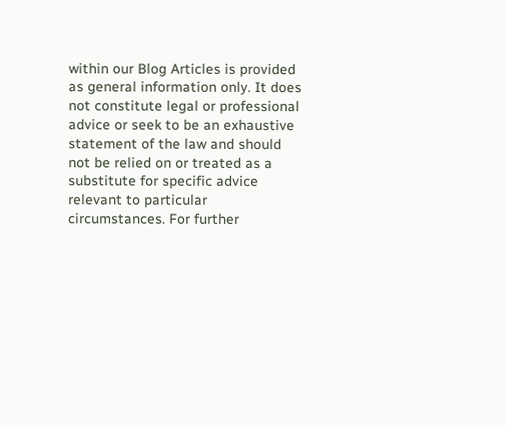within our Blog Articles is provided as general information only. It does not constitute legal or professional advice or seek to be an exhaustive statement of the law and should not be relied on or treated as a substitute for specific advice relevant to particular circumstances. For further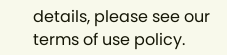details, please see our terms of use policy.